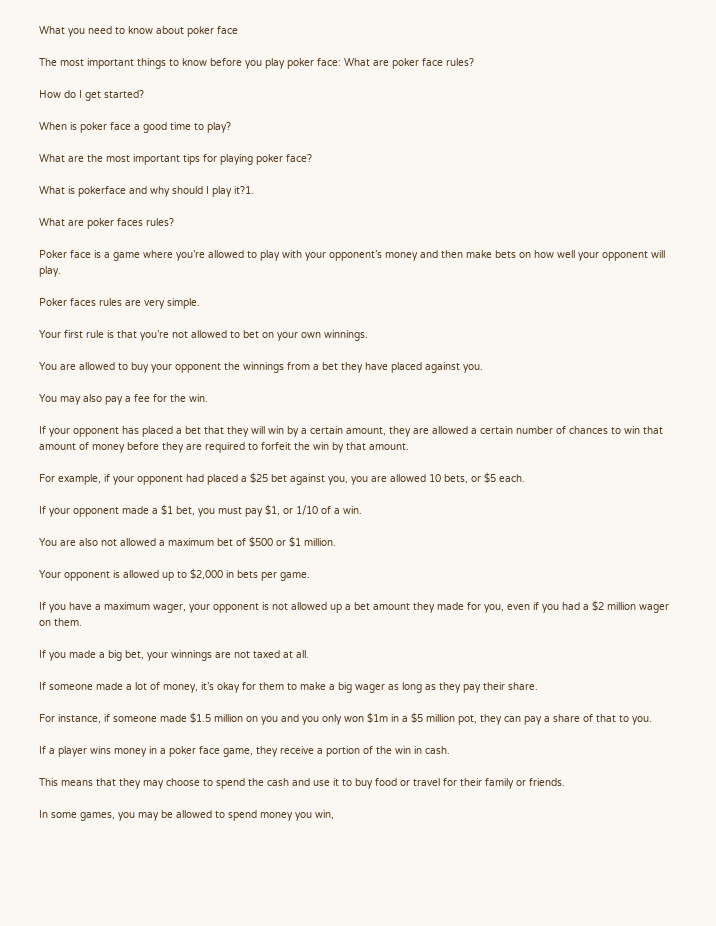What you need to know about poker face

The most important things to know before you play poker face: What are poker face rules?

How do I get started?

When is poker face a good time to play?

What are the most important tips for playing poker face?

What is pokerface and why should I play it?1.

What are poker faces rules?

Poker face is a game where you’re allowed to play with your opponent’s money and then make bets on how well your opponent will play.

Poker faces rules are very simple.

Your first rule is that you’re not allowed to bet on your own winnings.

You are allowed to buy your opponent the winnings from a bet they have placed against you.

You may also pay a fee for the win.

If your opponent has placed a bet that they will win by a certain amount, they are allowed a certain number of chances to win that amount of money before they are required to forfeit the win by that amount.

For example, if your opponent had placed a $25 bet against you, you are allowed 10 bets, or $5 each.

If your opponent made a $1 bet, you must pay $1, or 1/10 of a win.

You are also not allowed a maximum bet of $500 or $1 million.

Your opponent is allowed up to $2,000 in bets per game.

If you have a maximum wager, your opponent is not allowed up a bet amount they made for you, even if you had a $2 million wager on them.

If you made a big bet, your winnings are not taxed at all.

If someone made a lot of money, it’s okay for them to make a big wager as long as they pay their share.

For instance, if someone made $1.5 million on you and you only won $1m in a $5 million pot, they can pay a share of that to you.

If a player wins money in a poker face game, they receive a portion of the win in cash.

This means that they may choose to spend the cash and use it to buy food or travel for their family or friends.

In some games, you may be allowed to spend money you win,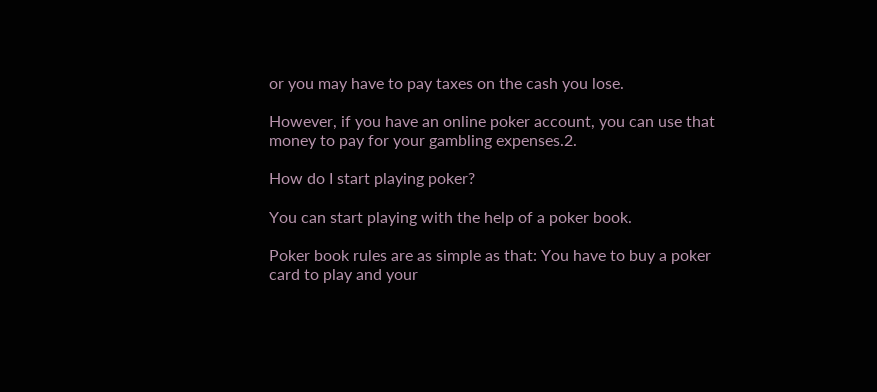or you may have to pay taxes on the cash you lose.

However, if you have an online poker account, you can use that money to pay for your gambling expenses.2.

How do I start playing poker?

You can start playing with the help of a poker book.

Poker book rules are as simple as that: You have to buy a poker card to play and your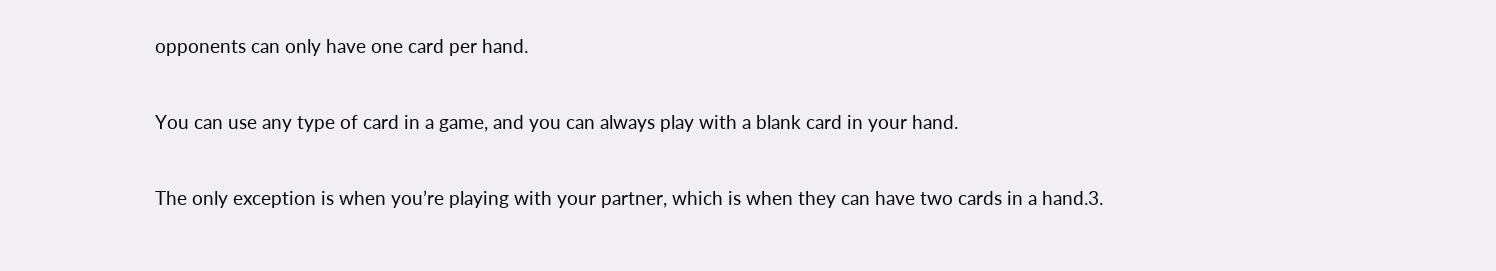opponents can only have one card per hand.

You can use any type of card in a game, and you can always play with a blank card in your hand.

The only exception is when you’re playing with your partner, which is when they can have two cards in a hand.3.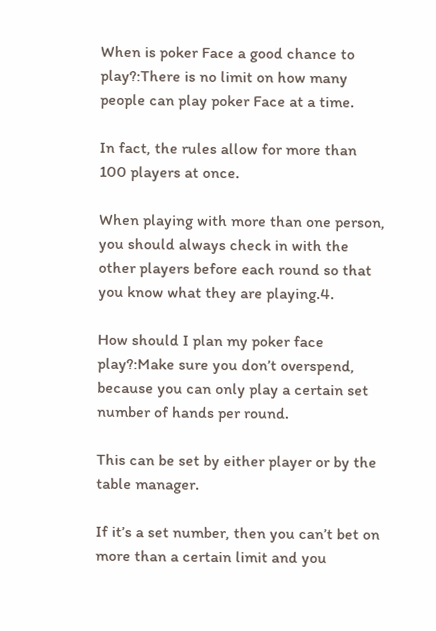When is poker Face a good chance to play?:There is no limit on how many people can play poker Face at a time.

In fact, the rules allow for more than 100 players at once.

When playing with more than one person, you should always check in with the other players before each round so that you know what they are playing.4.

How should I plan my poker face play?:Make sure you don’t overspend, because you can only play a certain set number of hands per round.

This can be set by either player or by the table manager.

If it’s a set number, then you can’t bet on more than a certain limit and you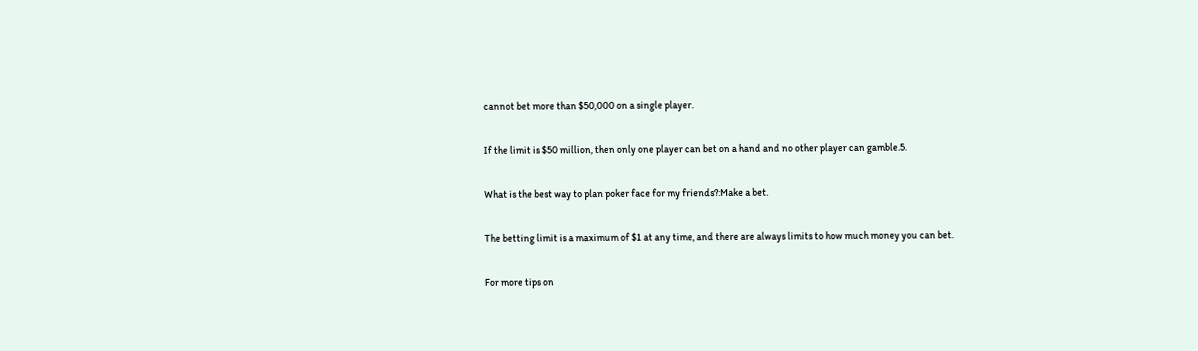cannot bet more than $50,000 on a single player.

If the limit is $50 million, then only one player can bet on a hand and no other player can gamble.5.

What is the best way to plan poker face for my friends?:Make a bet.

The betting limit is a maximum of $1 at any time, and there are always limits to how much money you can bet.

For more tips on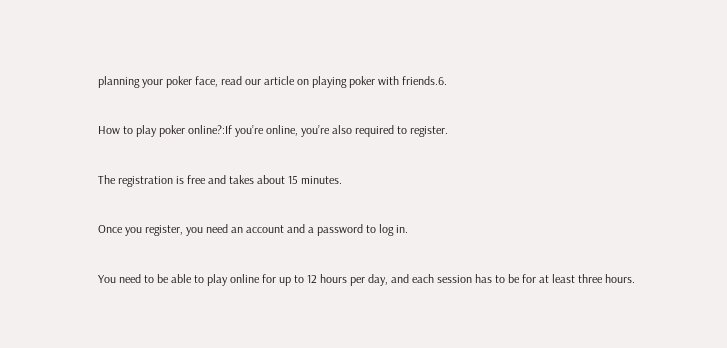planning your poker face, read our article on playing poker with friends.6.

How to play poker online?:If you’re online, you’re also required to register.

The registration is free and takes about 15 minutes.

Once you register, you need an account and a password to log in.

You need to be able to play online for up to 12 hours per day, and each session has to be for at least three hours.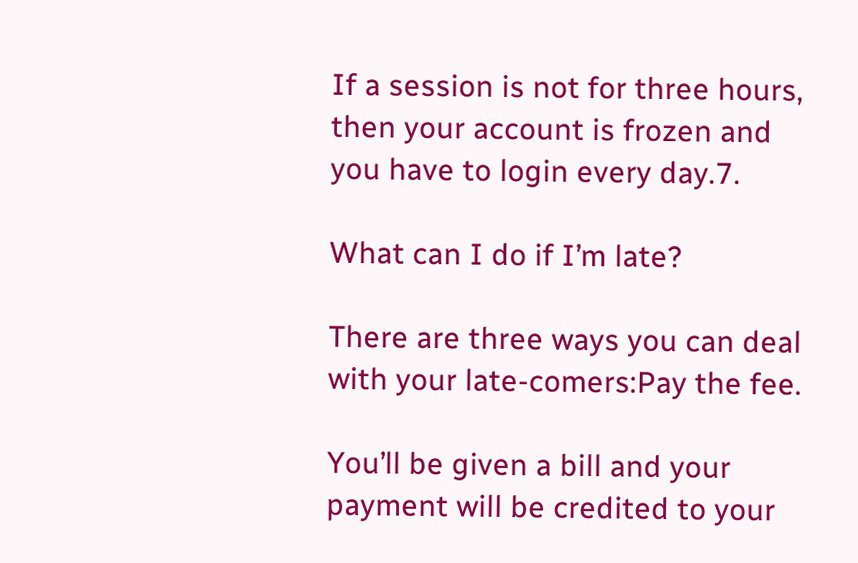If a session is not for three hours, then your account is frozen and you have to login every day.7.

What can I do if I’m late?

There are three ways you can deal with your late-comers:Pay the fee.

You’ll be given a bill and your payment will be credited to your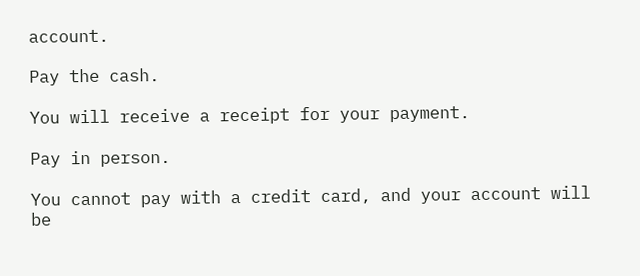account.

Pay the cash.

You will receive a receipt for your payment.

Pay in person.

You cannot pay with a credit card, and your account will be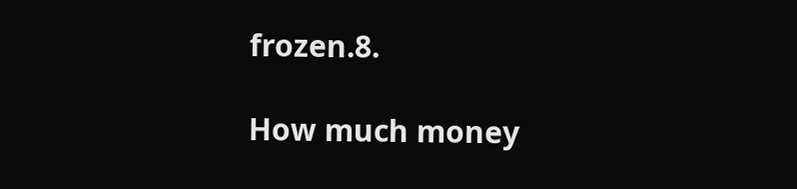frozen.8.

How much money